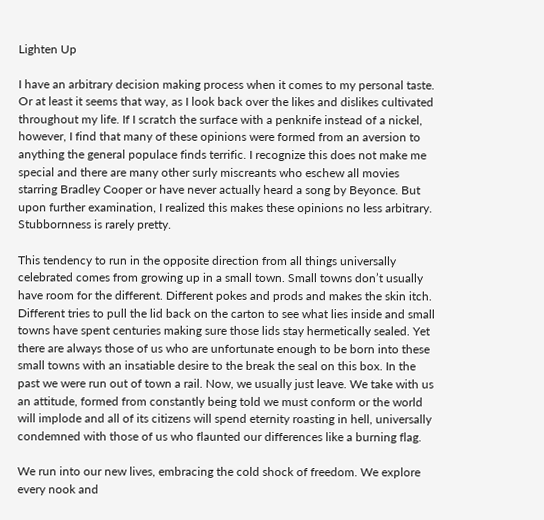Lighten Up

I have an arbitrary decision making process when it comes to my personal taste. Or at least it seems that way, as I look back over the likes and dislikes cultivated throughout my life. If I scratch the surface with a penknife instead of a nickel, however, I find that many of these opinions were formed from an aversion to anything the general populace finds terrific. I recognize this does not make me special and there are many other surly miscreants who eschew all movies starring Bradley Cooper or have never actually heard a song by Beyonce. But upon further examination, I realized this makes these opinions no less arbitrary. Stubbornness is rarely pretty.

This tendency to run in the opposite direction from all things universally celebrated comes from growing up in a small town. Small towns don’t usually have room for the different. Different pokes and prods and makes the skin itch. Different tries to pull the lid back on the carton to see what lies inside and small towns have spent centuries making sure those lids stay hermetically sealed. Yet there are always those of us who are unfortunate enough to be born into these small towns with an insatiable desire to the break the seal on this box. In the past we were run out of town a rail. Now, we usually just leave. We take with us an attitude, formed from constantly being told we must conform or the world will implode and all of its citizens will spend eternity roasting in hell, universally condemned with those of us who flaunted our differences like a burning flag.

We run into our new lives, embracing the cold shock of freedom. We explore every nook and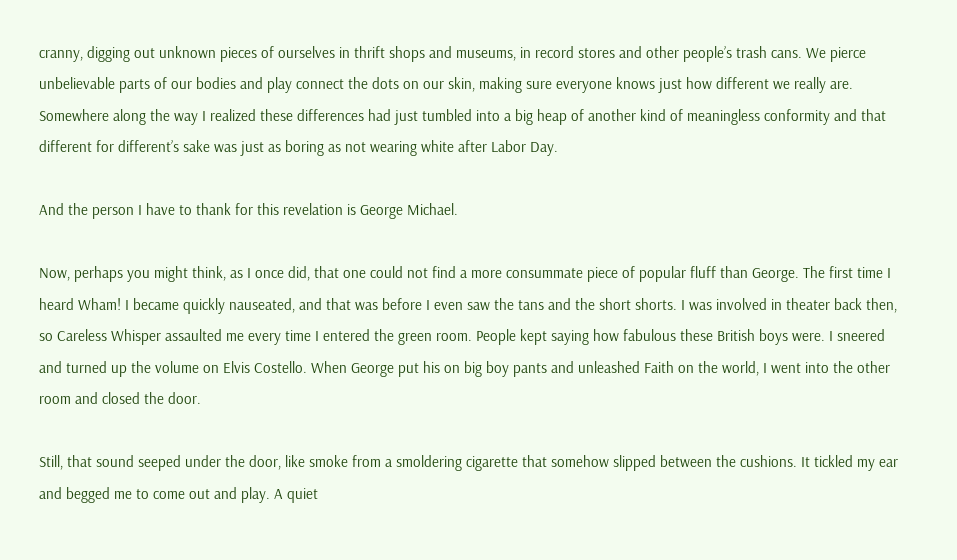cranny, digging out unknown pieces of ourselves in thrift shops and museums, in record stores and other people’s trash cans. We pierce unbelievable parts of our bodies and play connect the dots on our skin, making sure everyone knows just how different we really are. Somewhere along the way I realized these differences had just tumbled into a big heap of another kind of meaningless conformity and that different for different’s sake was just as boring as not wearing white after Labor Day.

And the person I have to thank for this revelation is George Michael.

Now, perhaps you might think, as I once did, that one could not find a more consummate piece of popular fluff than George. The first time I heard Wham! I became quickly nauseated, and that was before I even saw the tans and the short shorts. I was involved in theater back then, so Careless Whisper assaulted me every time I entered the green room. People kept saying how fabulous these British boys were. I sneered and turned up the volume on Elvis Costello. When George put his on big boy pants and unleashed Faith on the world, I went into the other room and closed the door.

Still, that sound seeped under the door, like smoke from a smoldering cigarette that somehow slipped between the cushions. It tickled my ear and begged me to come out and play. A quiet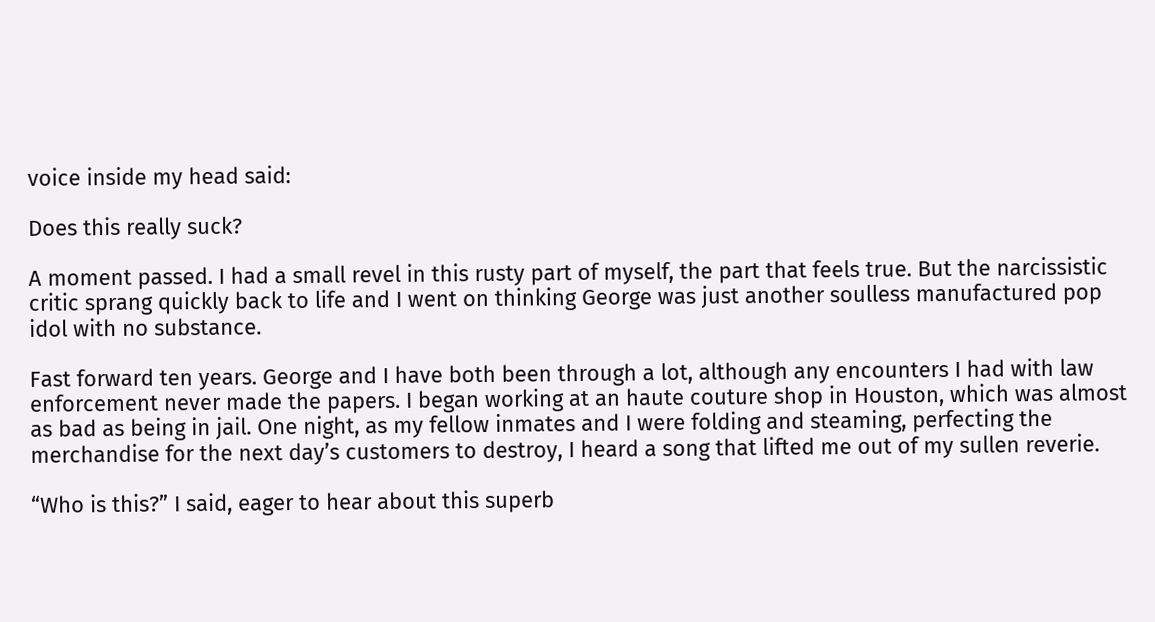voice inside my head said:

Does this really suck?

A moment passed. I had a small revel in this rusty part of myself, the part that feels true. But the narcissistic critic sprang quickly back to life and I went on thinking George was just another soulless manufactured pop idol with no substance.

Fast forward ten years. George and I have both been through a lot, although any encounters I had with law enforcement never made the papers. I began working at an haute couture shop in Houston, which was almost as bad as being in jail. One night, as my fellow inmates and I were folding and steaming, perfecting the merchandise for the next day’s customers to destroy, I heard a song that lifted me out of my sullen reverie.

“Who is this?” I said, eager to hear about this superb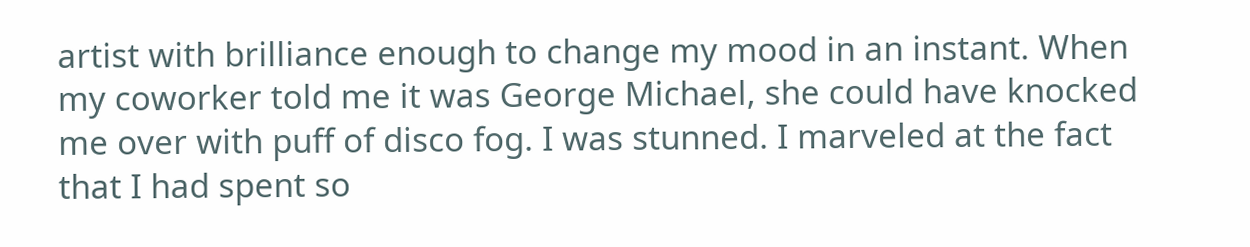artist with brilliance enough to change my mood in an instant. When my coworker told me it was George Michael, she could have knocked me over with puff of disco fog. I was stunned. I marveled at the fact that I had spent so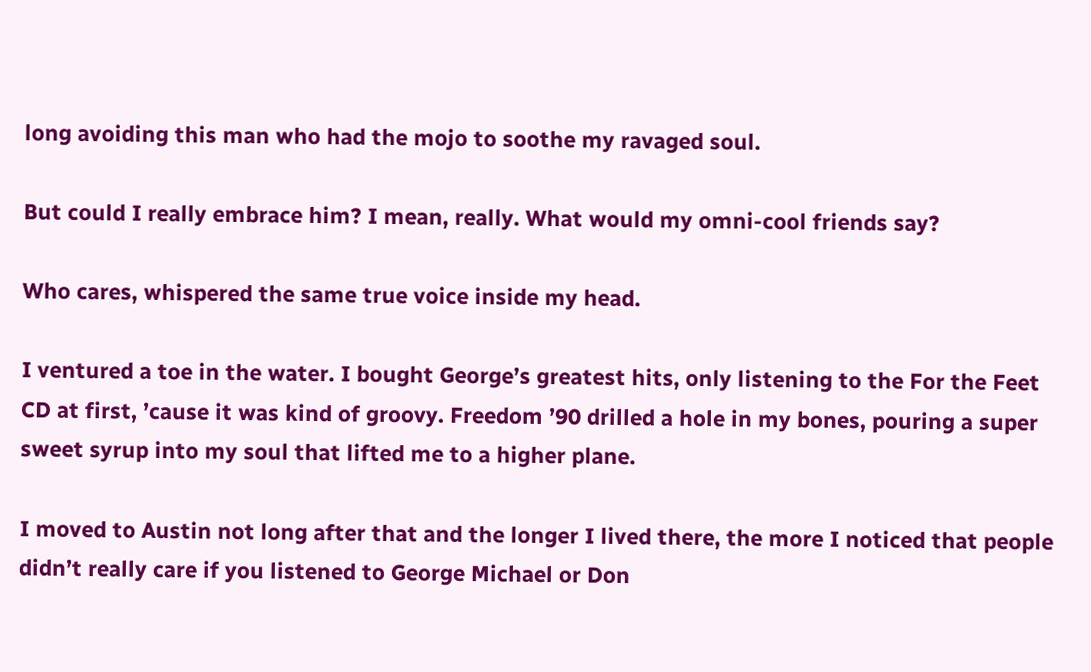long avoiding this man who had the mojo to soothe my ravaged soul.

But could I really embrace him? I mean, really. What would my omni-cool friends say?

Who cares, whispered the same true voice inside my head.

I ventured a toe in the water. I bought George’s greatest hits, only listening to the For the Feet CD at first, ’cause it was kind of groovy. Freedom ’90 drilled a hole in my bones, pouring a super sweet syrup into my soul that lifted me to a higher plane.

I moved to Austin not long after that and the longer I lived there, the more I noticed that people didn’t really care if you listened to George Michael or Don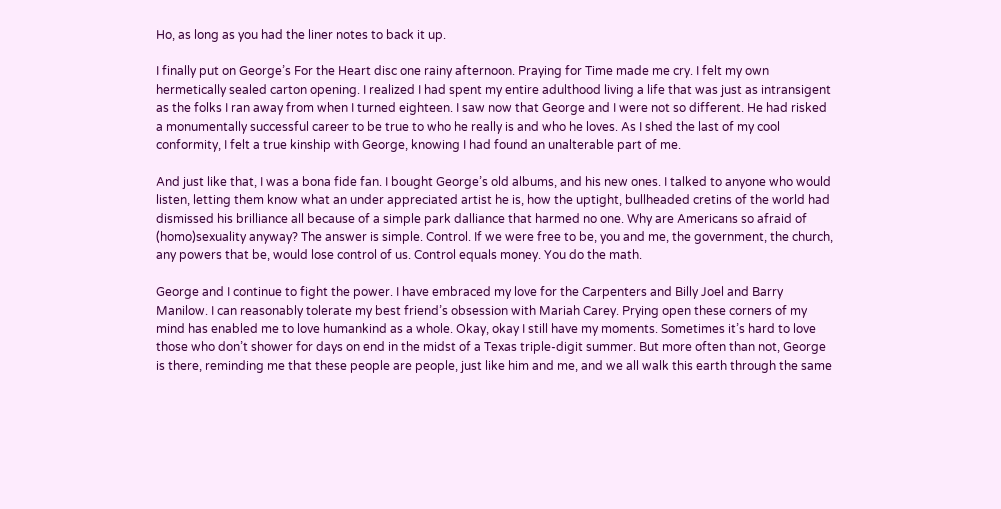Ho, as long as you had the liner notes to back it up.

I finally put on George’s For the Heart disc one rainy afternoon. Praying for Time made me cry. I felt my own hermetically sealed carton opening. I realized I had spent my entire adulthood living a life that was just as intransigent as the folks I ran away from when I turned eighteen. I saw now that George and I were not so different. He had risked a monumentally successful career to be true to who he really is and who he loves. As I shed the last of my cool conformity, I felt a true kinship with George, knowing I had found an unalterable part of me.

And just like that, I was a bona fide fan. I bought George’s old albums, and his new ones. I talked to anyone who would listen, letting them know what an under appreciated artist he is, how the uptight, bullheaded cretins of the world had dismissed his brilliance all because of a simple park dalliance that harmed no one. Why are Americans so afraid of (homo)sexuality anyway? The answer is simple. Control. If we were free to be, you and me, the government, the church, any powers that be, would lose control of us. Control equals money. You do the math.

George and I continue to fight the power. I have embraced my love for the Carpenters and Billy Joel and Barry Manilow. I can reasonably tolerate my best friend’s obsession with Mariah Carey. Prying open these corners of my mind has enabled me to love humankind as a whole. Okay, okay I still have my moments. Sometimes it’s hard to love those who don’t shower for days on end in the midst of a Texas triple-digit summer. But more often than not, George is there, reminding me that these people are people, just like him and me, and we all walk this earth through the same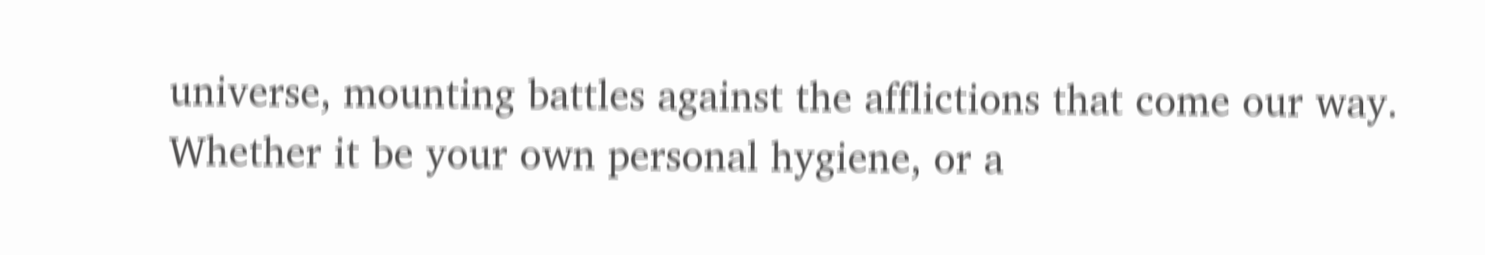universe, mounting battles against the afflictions that come our way. Whether it be your own personal hygiene, or a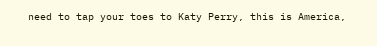need to tap your toes to Katy Perry, this is America,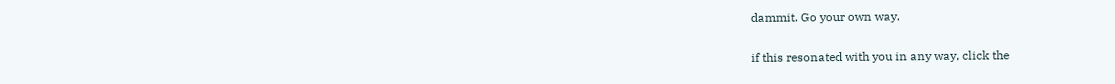dammit. Go your own way.

if this resonated with you in any way, click the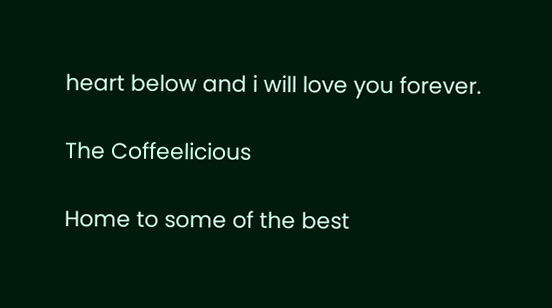heart below and i will love you forever.

The Coffeelicious

Home to some of the best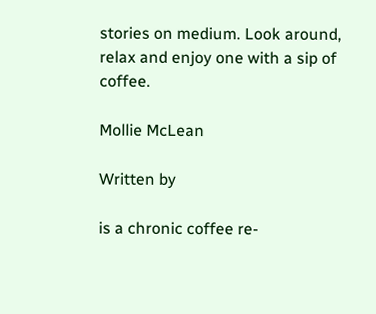stories on medium. Look around, relax and enjoy one with a sip of coffee.

Mollie McLean

Written by

is a chronic coffee re-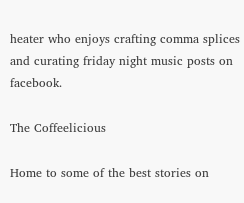heater who enjoys crafting comma splices and curating friday night music posts on facebook.

The Coffeelicious

Home to some of the best stories on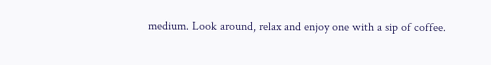medium. Look around, relax and enjoy one with a sip of coffee.